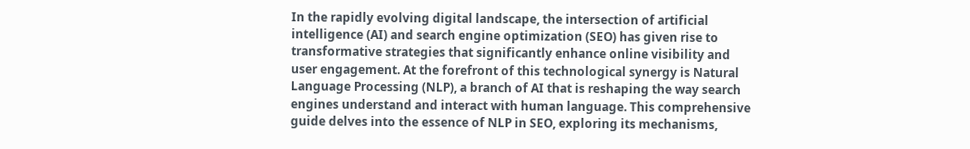In the rapidly evolving digital landscape, the intersection of artificial intelligence (AI) and search engine optimization (SEO) has given rise to transformative strategies that significantly enhance online visibility and user engagement. At the forefront of this technological synergy is Natural Language Processing (NLP), a branch of AI that is reshaping the way search engines understand and interact with human language. This comprehensive guide delves into the essence of NLP in SEO, exploring its mechanisms,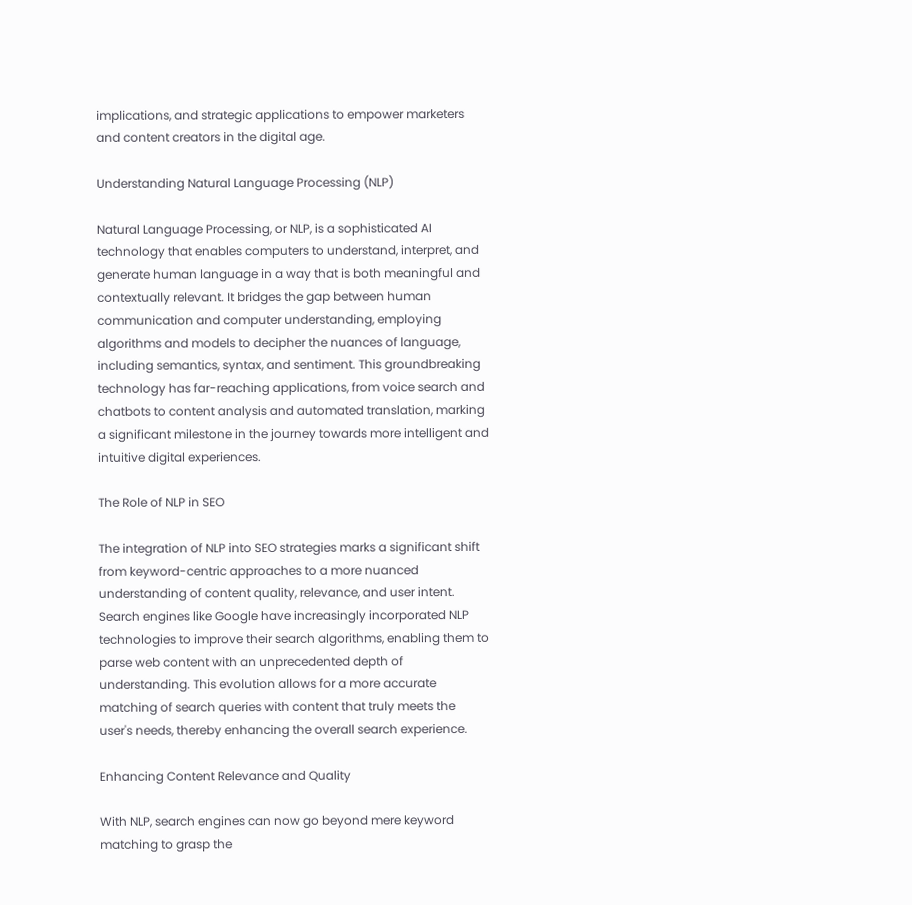implications, and strategic applications to empower marketers and content creators in the digital age.

Understanding Natural Language Processing (NLP)

Natural Language Processing, or NLP, is a sophisticated AI technology that enables computers to understand, interpret, and generate human language in a way that is both meaningful and contextually relevant. It bridges the gap between human communication and computer understanding, employing algorithms and models to decipher the nuances of language, including semantics, syntax, and sentiment. This groundbreaking technology has far-reaching applications, from voice search and chatbots to content analysis and automated translation, marking a significant milestone in the journey towards more intelligent and intuitive digital experiences.

The Role of NLP in SEO

The integration of NLP into SEO strategies marks a significant shift from keyword-centric approaches to a more nuanced understanding of content quality, relevance, and user intent. Search engines like Google have increasingly incorporated NLP technologies to improve their search algorithms, enabling them to parse web content with an unprecedented depth of understanding. This evolution allows for a more accurate matching of search queries with content that truly meets the user's needs, thereby enhancing the overall search experience.

Enhancing Content Relevance and Quality

With NLP, search engines can now go beyond mere keyword matching to grasp the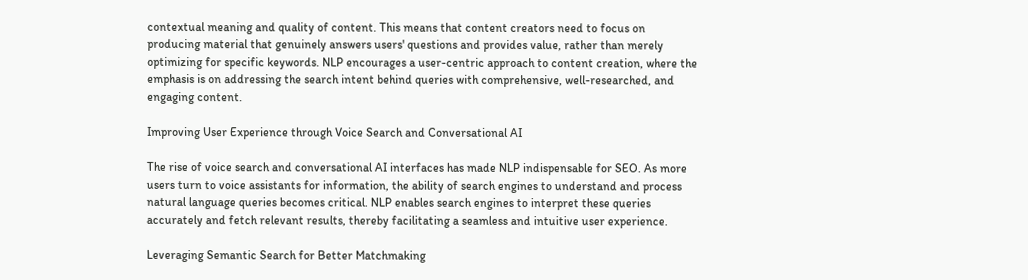contextual meaning and quality of content. This means that content creators need to focus on producing material that genuinely answers users' questions and provides value, rather than merely optimizing for specific keywords. NLP encourages a user-centric approach to content creation, where the emphasis is on addressing the search intent behind queries with comprehensive, well-researched, and engaging content.

Improving User Experience through Voice Search and Conversational AI

The rise of voice search and conversational AI interfaces has made NLP indispensable for SEO. As more users turn to voice assistants for information, the ability of search engines to understand and process natural language queries becomes critical. NLP enables search engines to interpret these queries accurately and fetch relevant results, thereby facilitating a seamless and intuitive user experience.

Leveraging Semantic Search for Better Matchmaking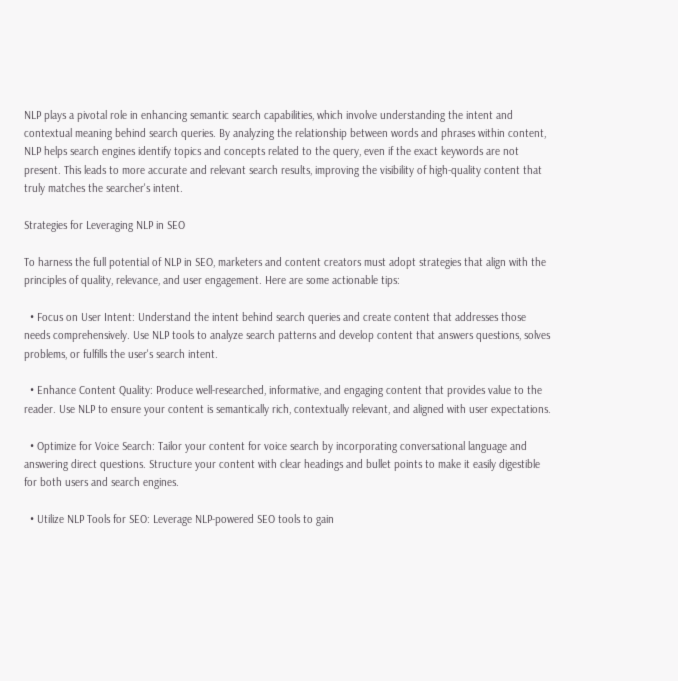NLP plays a pivotal role in enhancing semantic search capabilities, which involve understanding the intent and contextual meaning behind search queries. By analyzing the relationship between words and phrases within content, NLP helps search engines identify topics and concepts related to the query, even if the exact keywords are not present. This leads to more accurate and relevant search results, improving the visibility of high-quality content that truly matches the searcher's intent.

Strategies for Leveraging NLP in SEO

To harness the full potential of NLP in SEO, marketers and content creators must adopt strategies that align with the principles of quality, relevance, and user engagement. Here are some actionable tips:

  • Focus on User Intent: Understand the intent behind search queries and create content that addresses those needs comprehensively. Use NLP tools to analyze search patterns and develop content that answers questions, solves problems, or fulfills the user's search intent.

  • Enhance Content Quality: Produce well-researched, informative, and engaging content that provides value to the reader. Use NLP to ensure your content is semantically rich, contextually relevant, and aligned with user expectations.

  • Optimize for Voice Search: Tailor your content for voice search by incorporating conversational language and answering direct questions. Structure your content with clear headings and bullet points to make it easily digestible for both users and search engines.

  • Utilize NLP Tools for SEO: Leverage NLP-powered SEO tools to gain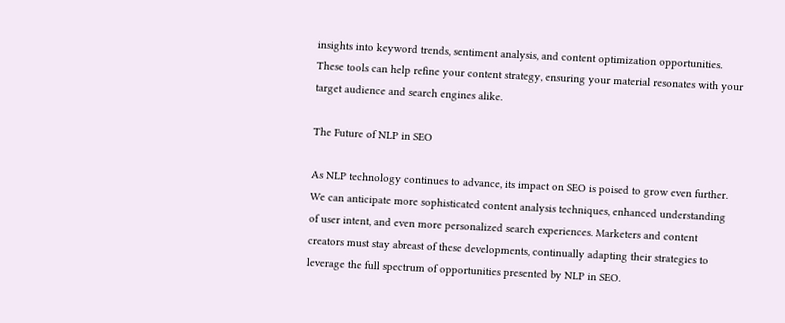insights into keyword trends, sentiment analysis, and content optimization opportunities. These tools can help refine your content strategy, ensuring your material resonates with your target audience and search engines alike.

The Future of NLP in SEO

As NLP technology continues to advance, its impact on SEO is poised to grow even further. We can anticipate more sophisticated content analysis techniques, enhanced understanding of user intent, and even more personalized search experiences. Marketers and content creators must stay abreast of these developments, continually adapting their strategies to leverage the full spectrum of opportunities presented by NLP in SEO.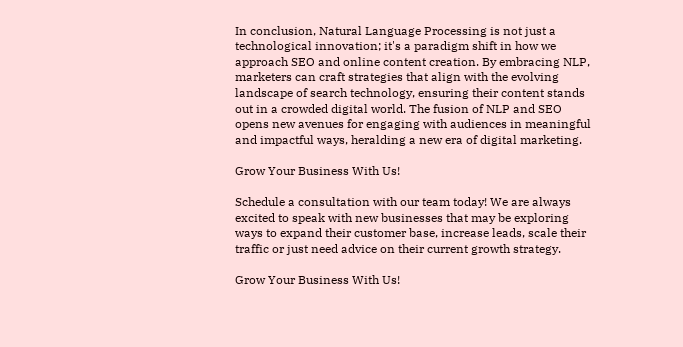In conclusion, Natural Language Processing is not just a technological innovation; it's a paradigm shift in how we approach SEO and online content creation. By embracing NLP, marketers can craft strategies that align with the evolving landscape of search technology, ensuring their content stands out in a crowded digital world. The fusion of NLP and SEO opens new avenues for engaging with audiences in meaningful and impactful ways, heralding a new era of digital marketing.

Grow Your Business With Us!

Schedule a consultation with our team today! We are always excited to speak with new businesses that may be exploring ways to expand their customer base, increase leads, scale their traffic or just need advice on their current growth strategy.

Grow Your Business With Us!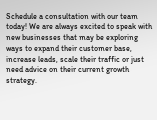Schedule a consultation with our team today! We are always excited to speak with new businesses that may be exploring ways to expand their customer base, increase leads, scale their traffic or just need advice on their current growth strategy.